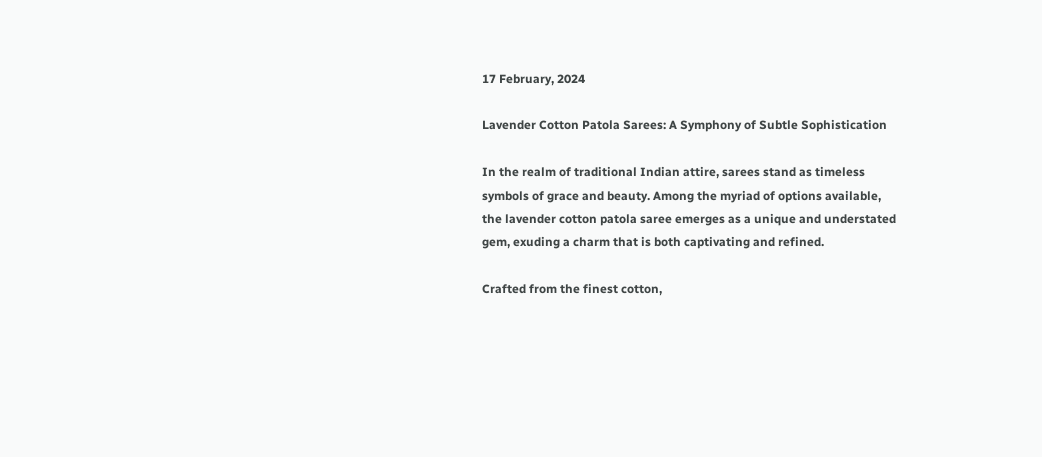17 February, 2024

Lavender Cotton Patola Sarees: A Symphony of Subtle Sophistication

In the realm of traditional Indian attire, sarees stand as timeless symbols of grace and beauty. Among the myriad of options available, the lavender cotton patola saree emerges as a unique and understated gem, exuding a charm that is both captivating and refined.

Crafted from the finest cotton,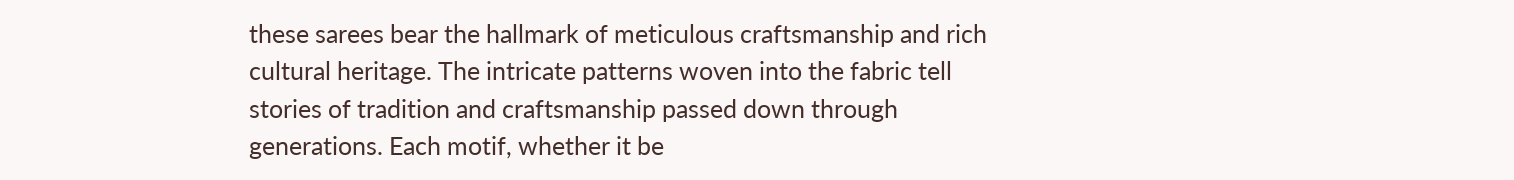these sarees bear the hallmark of meticulous craftsmanship and rich cultural heritage. The intricate patterns woven into the fabric tell stories of tradition and craftsmanship passed down through generations. Each motif, whether it be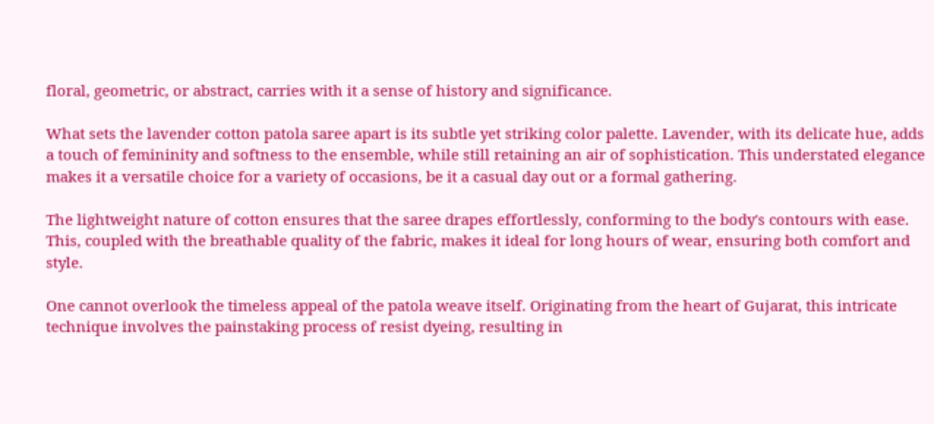floral, geometric, or abstract, carries with it a sense of history and significance.

What sets the lavender cotton patola saree apart is its subtle yet striking color palette. Lavender, with its delicate hue, adds a touch of femininity and softness to the ensemble, while still retaining an air of sophistication. This understated elegance makes it a versatile choice for a variety of occasions, be it a casual day out or a formal gathering.

The lightweight nature of cotton ensures that the saree drapes effortlessly, conforming to the body's contours with ease. This, coupled with the breathable quality of the fabric, makes it ideal for long hours of wear, ensuring both comfort and style.

One cannot overlook the timeless appeal of the patola weave itself. Originating from the heart of Gujarat, this intricate technique involves the painstaking process of resist dyeing, resulting in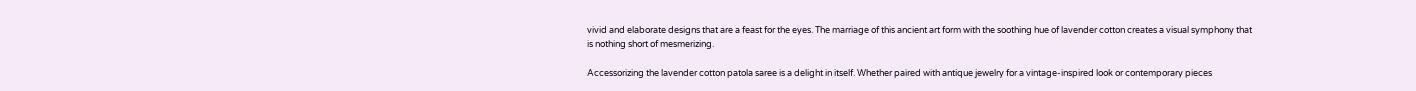vivid and elaborate designs that are a feast for the eyes. The marriage of this ancient art form with the soothing hue of lavender cotton creates a visual symphony that is nothing short of mesmerizing.

Accessorizing the lavender cotton patola saree is a delight in itself. Whether paired with antique jewelry for a vintage-inspired look or contemporary pieces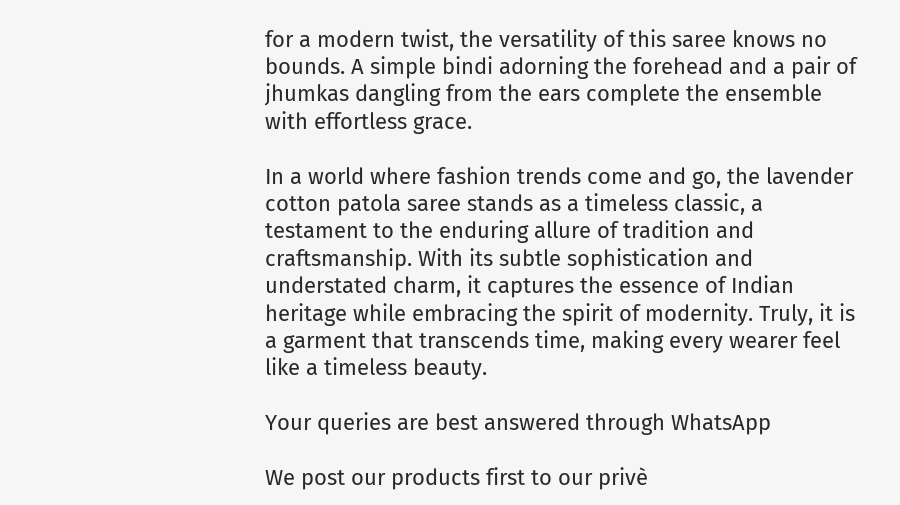for a modern twist, the versatility of this saree knows no bounds. A simple bindi adorning the forehead and a pair of jhumkas dangling from the ears complete the ensemble with effortless grace.

In a world where fashion trends come and go, the lavender cotton patola saree stands as a timeless classic, a testament to the enduring allure of tradition and craftsmanship. With its subtle sophistication and understated charm, it captures the essence of Indian heritage while embracing the spirit of modernity. Truly, it is a garment that transcends time, making every wearer feel like a timeless beauty.

Your queries are best answered through WhatsApp

We post our products first to our privè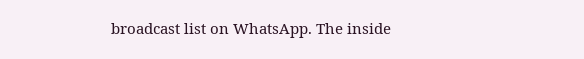broadcast list on WhatsApp. The inside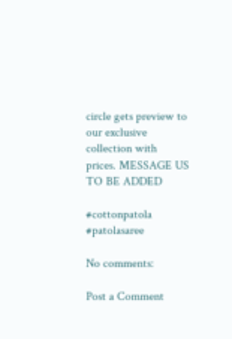circle gets preview to our exclusive collection with prices. MESSAGE US TO BE ADDED

#cottonpatola #patolasaree

No comments:

Post a Comment